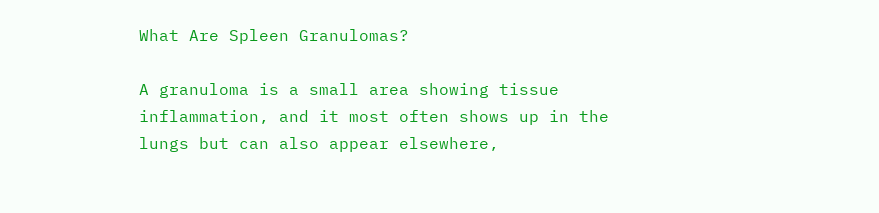What Are Spleen Granulomas?

A granuloma is a small area showing tissue inflammation, and it most often shows up in the lungs but can also appear elsewhere,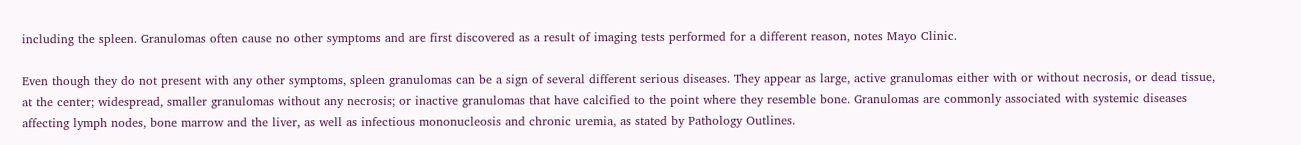including the spleen. Granulomas often cause no other symptoms and are first discovered as a result of imaging tests performed for a different reason, notes Mayo Clinic.

Even though they do not present with any other symptoms, spleen granulomas can be a sign of several different serious diseases. They appear as large, active granulomas either with or without necrosis, or dead tissue, at the center; widespread, smaller granulomas without any necrosis; or inactive granulomas that have calcified to the point where they resemble bone. Granulomas are commonly associated with systemic diseases affecting lymph nodes, bone marrow and the liver, as well as infectious mononucleosis and chronic uremia, as stated by Pathology Outlines.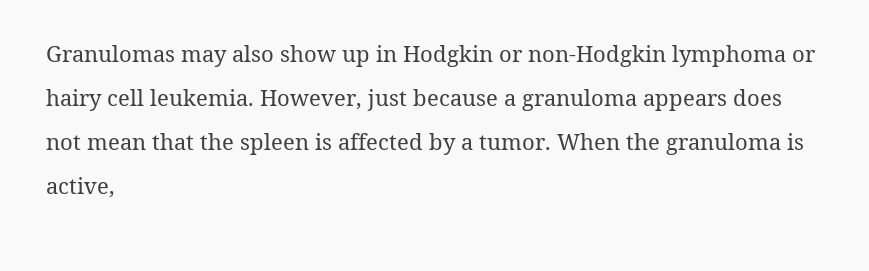Granulomas may also show up in Hodgkin or non-Hodgkin lymphoma or hairy cell leukemia. However, just because a granuloma appears does not mean that the spleen is affected by a tumor. When the granuloma is active,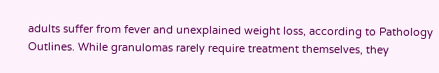adults suffer from fever and unexplained weight loss, according to Pathology Outlines. While granulomas rarely require treatment themselves, they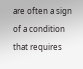are often a sign of a condition that requires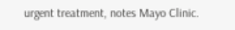urgent treatment, notes Mayo Clinic.